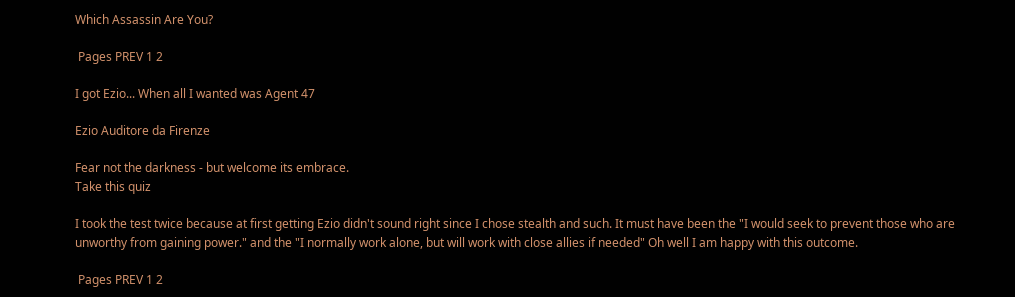Which Assassin Are You?

 Pages PREV 1 2

I got Ezio... When all I wanted was Agent 47

Ezio Auditore da Firenze

Fear not the darkness - but welcome its embrace.
Take this quiz

I took the test twice because at first getting Ezio didn't sound right since I chose stealth and such. It must have been the "I would seek to prevent those who are unworthy from gaining power." and the "I normally work alone, but will work with close allies if needed" Oh well I am happy with this outcome.

 Pages PREV 1 2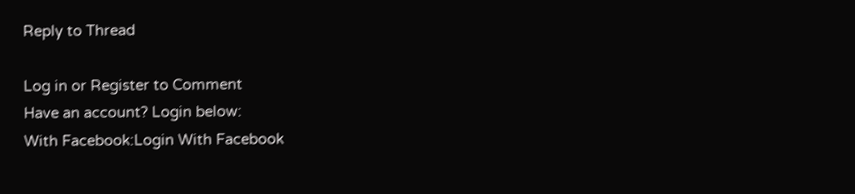Reply to Thread

Log in or Register to Comment
Have an account? Login below:
With Facebook:Login With Facebook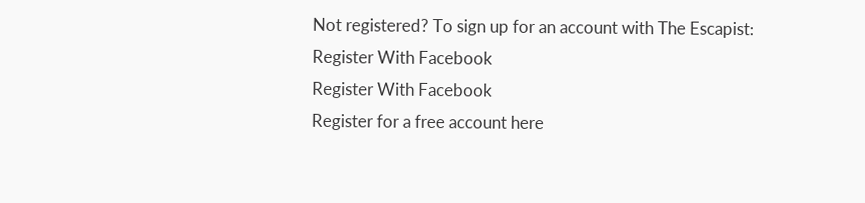Not registered? To sign up for an account with The Escapist:
Register With Facebook
Register With Facebook
Register for a free account here